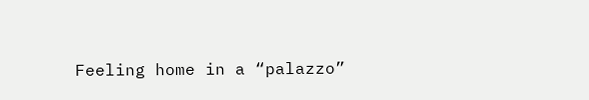Feeling home in a “palazzo”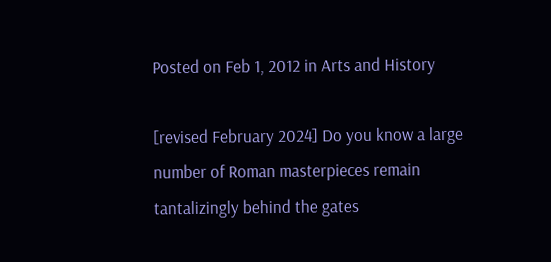Posted on Feb 1, 2012 in Arts and History

[revised February 2024] Do you know a large number of Roman masterpieces remain tantalizingly behind the gates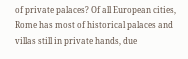of private palaces? Of all European cities, Rome has most of historical palaces and villas still in private hands, due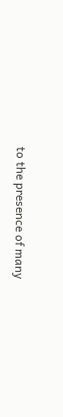to the presence of many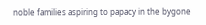noble families aspiring to papacy in the bygone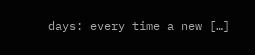days: every time a new […]